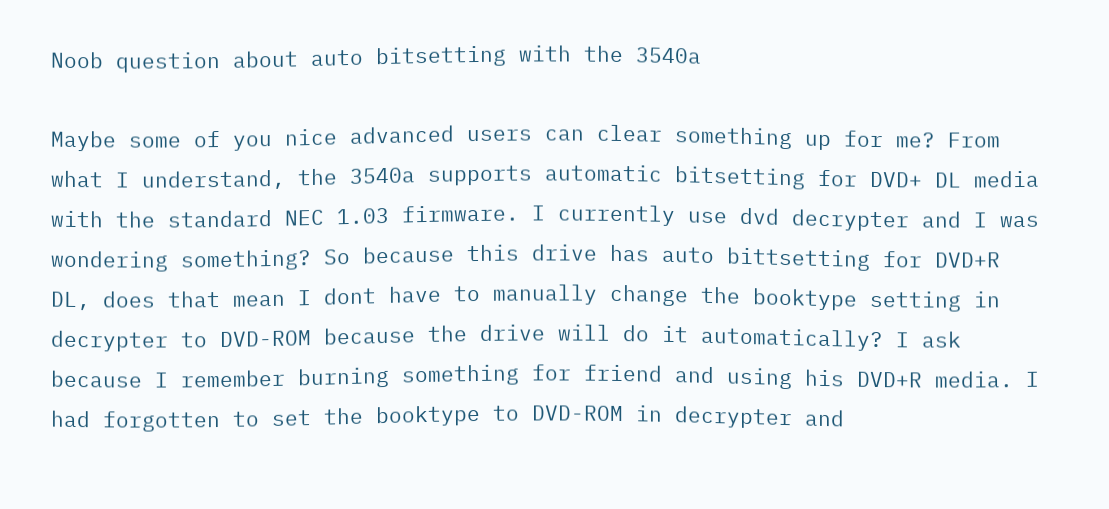Noob question about auto bitsetting with the 3540a

Maybe some of you nice advanced users can clear something up for me? From what I understand, the 3540a supports automatic bitsetting for DVD+ DL media with the standard NEC 1.03 firmware. I currently use dvd decrypter and I was wondering something? So because this drive has auto bittsetting for DVD+R DL, does that mean I dont have to manually change the booktype setting in decrypter to DVD-ROM because the drive will do it automatically? I ask because I remember burning something for friend and using his DVD+R media. I had forgotten to set the booktype to DVD-ROM in decrypter and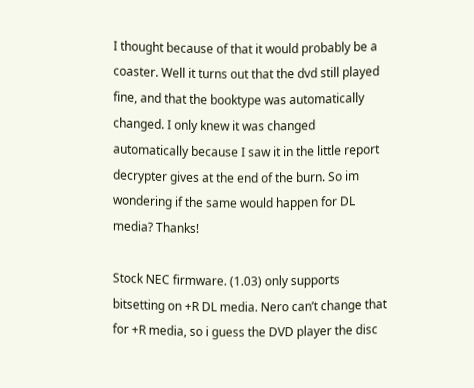I thought because of that it would probably be a coaster. Well it turns out that the dvd still played fine, and that the booktype was automatically changed. I only knew it was changed automatically because I saw it in the little report decrypter gives at the end of the burn. So im wondering if the same would happen for DL media? Thanks!

Stock NEC firmware. (1.03) only supports bitsetting on +R DL media. Nero can’t change that for +R media, so i guess the DVD player the disc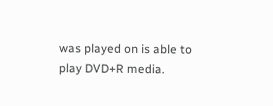was played on is able to play DVD+R media.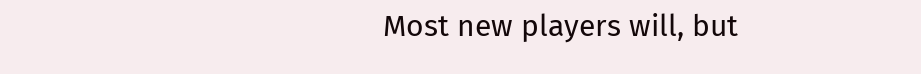Most new players will, but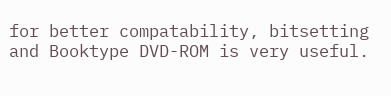for better compatability, bitsetting and Booktype DVD-ROM is very useful.